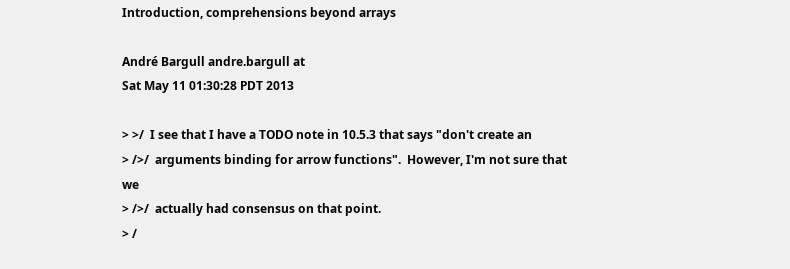Introduction, comprehensions beyond arrays

André Bargull andre.bargull at
Sat May 11 01:30:28 PDT 2013

> >/  I see that I have a TODO note in 10.5.3 that says "don't create an
> />/  arguments binding for arrow functions".  However, I'm not sure that we
> />/  actually had consensus on that point.
> /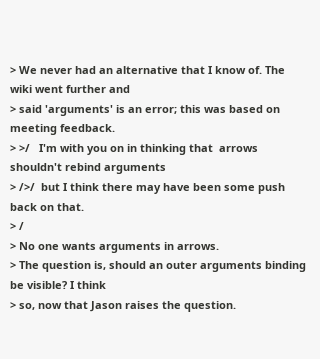> We never had an alternative that I know of. The wiki went further and
> said 'arguments' is an error; this was based on meeting feedback.
> >/   I'm with you on in thinking that  arrows shouldn't rebind arguments
> />/  but I think there may have been some push back on that.
> /
> No one wants arguments in arrows.
> The question is, should an outer arguments binding be visible? I think
> so, now that Jason raises the question.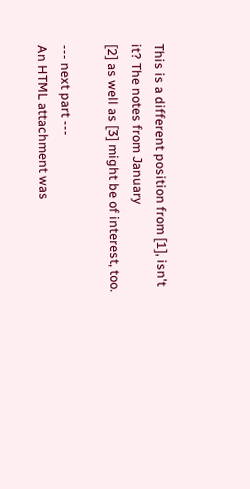This is a different position from [1], isn't it? The notes from January
[2] as well as [3] might be of interest, too.

--- next part ---
An HTML attachment was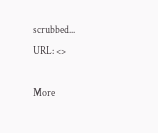scrubbed...
URL: <>

More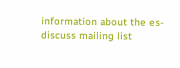information about the es-discuss mailing list